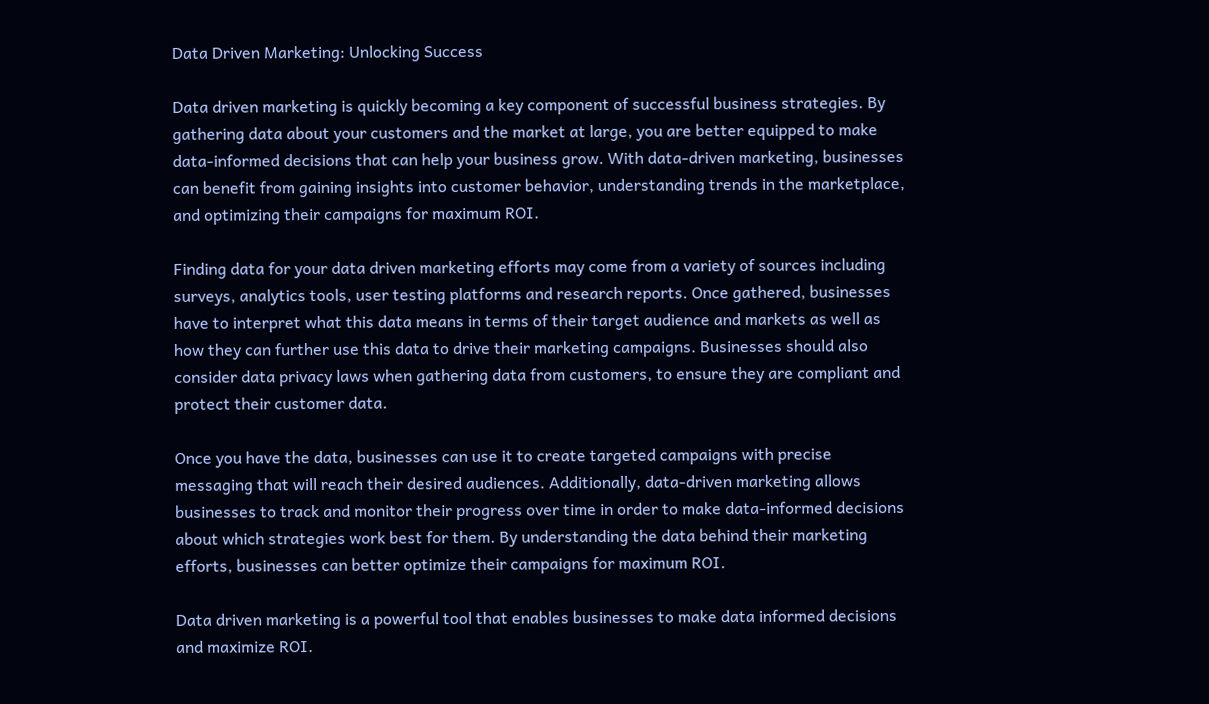Data Driven Marketing: Unlocking Success

Data driven marketing is quickly becoming a key component of successful business strategies. By gathering data about your customers and the market at large, you are better equipped to make data-informed decisions that can help your business grow. With data-driven marketing, businesses can benefit from gaining insights into customer behavior, understanding trends in the marketplace, and optimizing their campaigns for maximum ROI.

Finding data for your data driven marketing efforts may come from a variety of sources including surveys, analytics tools, user testing platforms and research reports. Once gathered, businesses have to interpret what this data means in terms of their target audience and markets as well as how they can further use this data to drive their marketing campaigns. Businesses should also consider data privacy laws when gathering data from customers, to ensure they are compliant and protect their customer data.

Once you have the data, businesses can use it to create targeted campaigns with precise messaging that will reach their desired audiences. Additionally, data-driven marketing allows businesses to track and monitor their progress over time in order to make data-informed decisions about which strategies work best for them. By understanding the data behind their marketing efforts, businesses can better optimize their campaigns for maximum ROI.

Data driven marketing is a powerful tool that enables businesses to make data informed decisions and maximize ROI.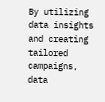By utilizing data insights and creating tailored campaigns, data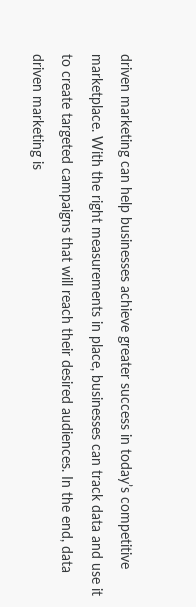driven marketing can help businesses achieve greater success in today’s competitive marketplace. With the right measurements in place, businesses can track data and use it to create targeted campaigns that will reach their desired audiences. In the end, data driven marketing is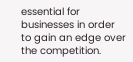essential for businesses in order to gain an edge over the competition.